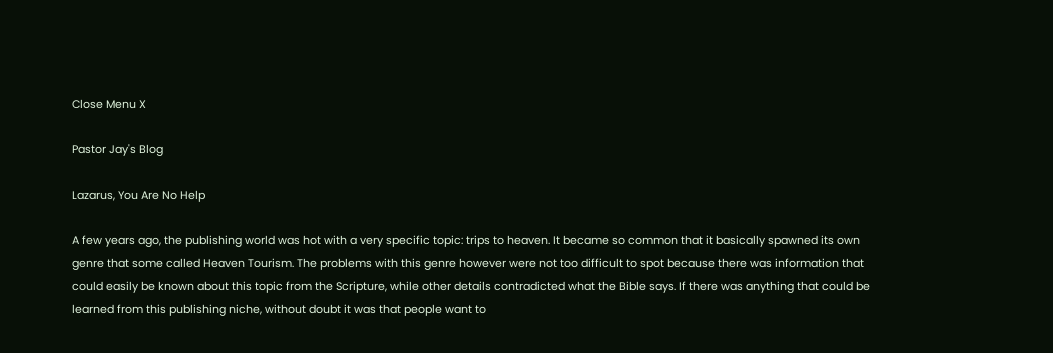Close Menu X

Pastor Jay's Blog

Lazarus, You Are No Help

A few years ago, the publishing world was hot with a very specific topic: trips to heaven. It became so common that it basically spawned its own genre that some called Heaven Tourism. The problems with this genre however were not too difficult to spot because there was information that could easily be known about this topic from the Scripture, while other details contradicted what the Bible says. If there was anything that could be learned from this publishing niche, without doubt it was that people want to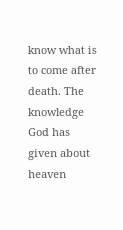know what is to come after death. The knowledge God has given about heaven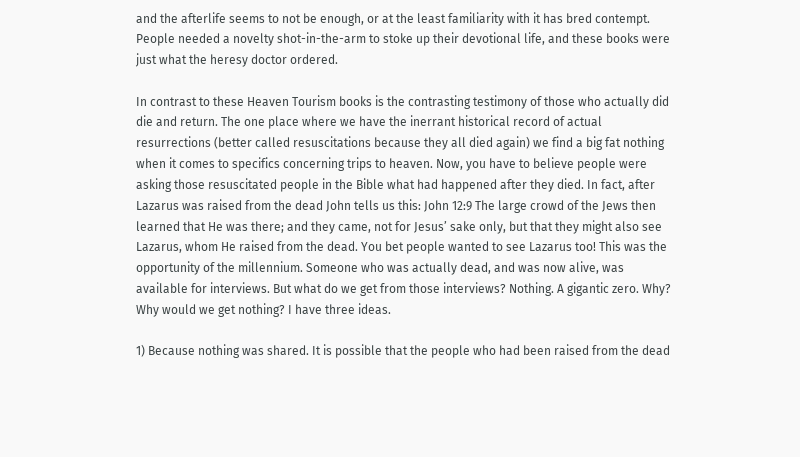and the afterlife seems to not be enough, or at the least familiarity with it has bred contempt. People needed a novelty shot-in-the-arm to stoke up their devotional life, and these books were just what the heresy doctor ordered.

In contrast to these Heaven Tourism books is the contrasting testimony of those who actually did die and return. The one place where we have the inerrant historical record of actual resurrections (better called resuscitations because they all died again) we find a big fat nothing when it comes to specifics concerning trips to heaven. Now, you have to believe people were asking those resuscitated people in the Bible what had happened after they died. In fact, after Lazarus was raised from the dead John tells us this: John 12:9 The large crowd of the Jews then learned that He was there; and they came, not for Jesus’ sake only, but that they might also see Lazarus, whom He raised from the dead. You bet people wanted to see Lazarus too! This was the opportunity of the millennium. Someone who was actually dead, and was now alive, was available for interviews. But what do we get from those interviews? Nothing. A gigantic zero. Why? Why would we get nothing? I have three ideas.

1) Because nothing was shared. It is possible that the people who had been raised from the dead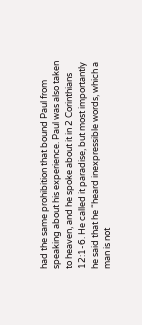had the same prohibition that bound Paul from speaking about his experience. Paul was also taken to heaven, and he spoke about it in 2 Corinthians 12:1-6. He called it paradise, but most importantly he said that he “heard inexpressible words, which a man is not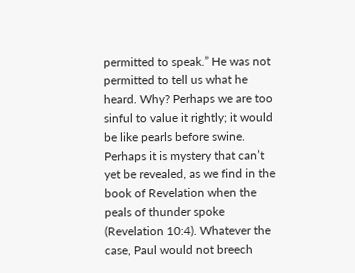permitted to speak.” He was not permitted to tell us what he heard. Why? Perhaps we are too sinful to value it rightly; it would be like pearls before swine. Perhaps it is mystery that can’t yet be revealed, as we find in the book of Revelation when the peals of thunder spoke (Revelation 10:4). Whatever the case, Paul would not breech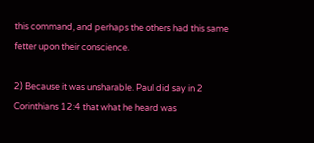this command, and perhaps the others had this same fetter upon their conscience.

2) Because it was unsharable. Paul did say in 2 Corinthians 12:4 that what he heard was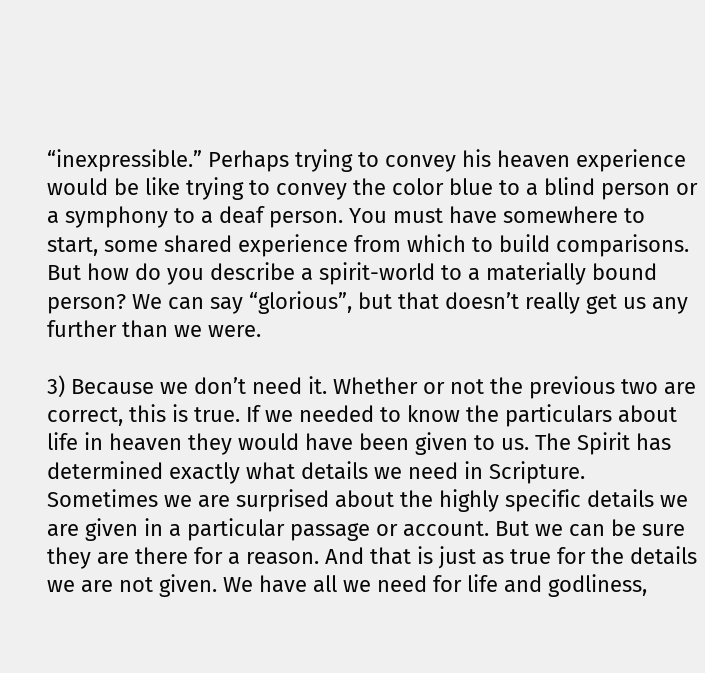“inexpressible.” Perhaps trying to convey his heaven experience would be like trying to convey the color blue to a blind person or a symphony to a deaf person. You must have somewhere to start, some shared experience from which to build comparisons. But how do you describe a spirit-world to a materially bound person? We can say “glorious”, but that doesn’t really get us any further than we were.

3) Because we don’t need it. Whether or not the previous two are correct, this is true. If we needed to know the particulars about life in heaven they would have been given to us. The Spirit has determined exactly what details we need in Scripture. Sometimes we are surprised about the highly specific details we are given in a particular passage or account. But we can be sure they are there for a reason. And that is just as true for the details we are not given. We have all we need for life and godliness,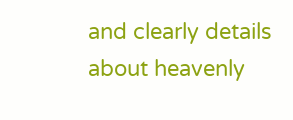and clearly details about heavenly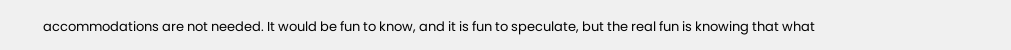accommodations are not needed. It would be fun to know, and it is fun to speculate, but the real fun is knowing that what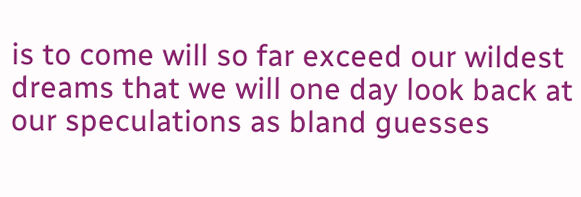is to come will so far exceed our wildest dreams that we will one day look back at our speculations as bland guesses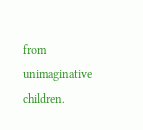from unimaginative children.